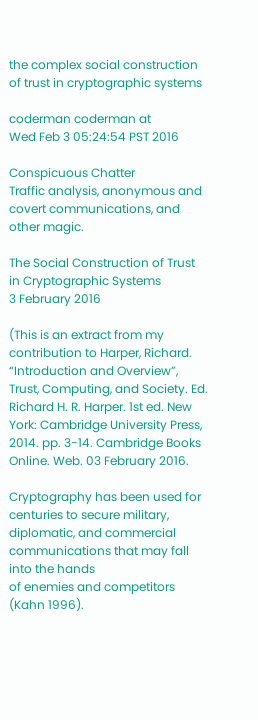the complex social construction of trust in cryptographic systems

coderman coderman at
Wed Feb 3 05:24:54 PST 2016

Conspicuous Chatter
Traffic analysis, anonymous and covert communications, and other magic.

The Social Construction of Trust in Cryptographic Systems
3 February 2016

(This is an extract from my contribution to Harper, Richard.
“Introduction and Overview”, Trust, Computing, and Society. Ed.
Richard H. R. Harper. 1st ed. New York: Cambridge University Press,
2014. pp. 3-14. Cambridge Books Online. Web. 03 February 2016.

Cryptography has been used for centuries to secure military,
diplomatic, and commercial communications that may fall into the hands
of enemies and competitors (Kahn 1996).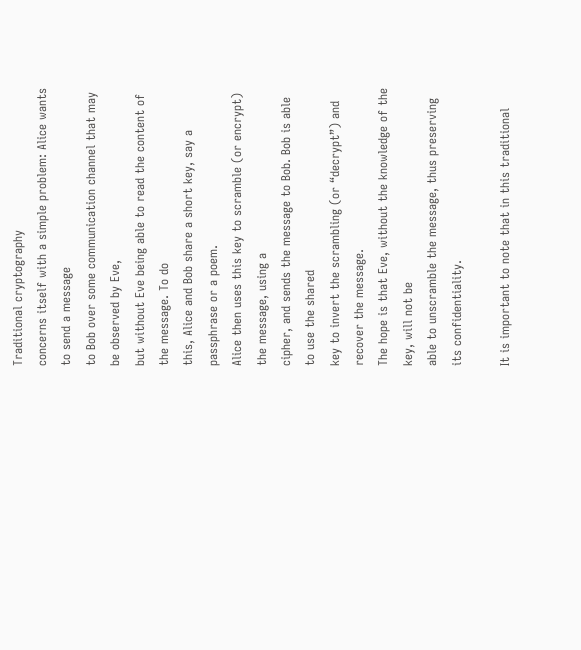Traditional cryptography
concerns itself with a simple problem: Alice wants to send a message
to Bob over some communication channel that may be observed by Eve,
but without Eve being able to read the content of the message. To do
this, Alice and Bob share a short key, say a passphrase or a poem.
Alice then uses this key to scramble (or encrypt) the message, using a
cipher, and sends the message to Bob. Bob is able to use the shared
key to invert the scrambling (or “decrypt”) and recover the message.
The hope is that Eve, without the knowledge of the key, will not be
able to unscramble the message, thus preserving its confidentiality.

It is important to note that in this traditional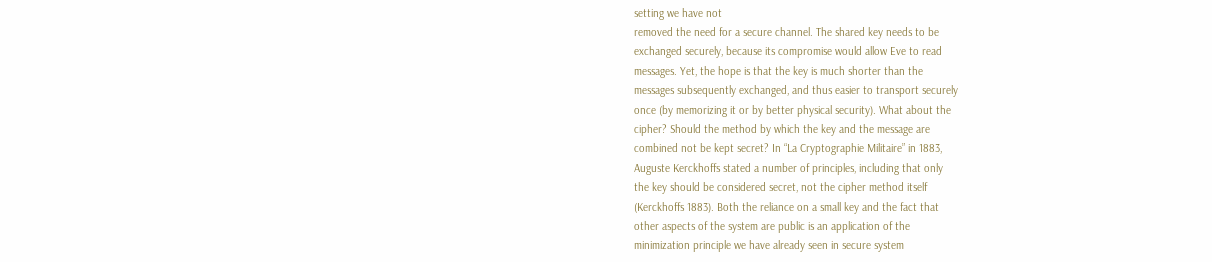setting we have not
removed the need for a secure channel. The shared key needs to be
exchanged securely, because its compromise would allow Eve to read
messages. Yet, the hope is that the key is much shorter than the
messages subsequently exchanged, and thus easier to transport securely
once (by memorizing it or by better physical security). What about the
cipher? Should the method by which the key and the message are
combined not be kept secret? In “La Cryptographie Militaire” in 1883,
Auguste Kerckhoffs stated a number of principles, including that only
the key should be considered secret, not the cipher method itself
(Kerckhoffs 1883). Both the reliance on a small key and the fact that
other aspects of the system are public is an application of the
minimization principle we have already seen in secure system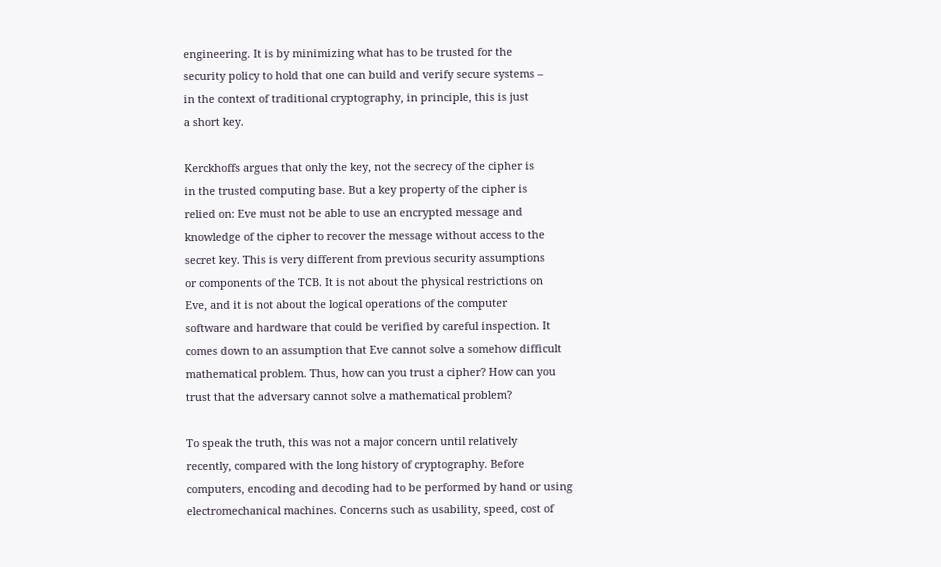engineering. It is by minimizing what has to be trusted for the
security policy to hold that one can build and verify secure systems –
in the context of traditional cryptography, in principle, this is just
a short key.

Kerckhoffs argues that only the key, not the secrecy of the cipher is
in the trusted computing base. But a key property of the cipher is
relied on: Eve must not be able to use an encrypted message and
knowledge of the cipher to recover the message without access to the
secret key. This is very different from previous security assumptions
or components of the TCB. It is not about the physical restrictions on
Eve, and it is not about the logical operations of the computer
software and hardware that could be verified by careful inspection. It
comes down to an assumption that Eve cannot solve a somehow difficult
mathematical problem. Thus, how can you trust a cipher? How can you
trust that the adversary cannot solve a mathematical problem?

To speak the truth, this was not a major concern until relatively
recently, compared with the long history of cryptography. Before
computers, encoding and decoding had to be performed by hand or using
electromechanical machines. Concerns such as usability, speed, cost of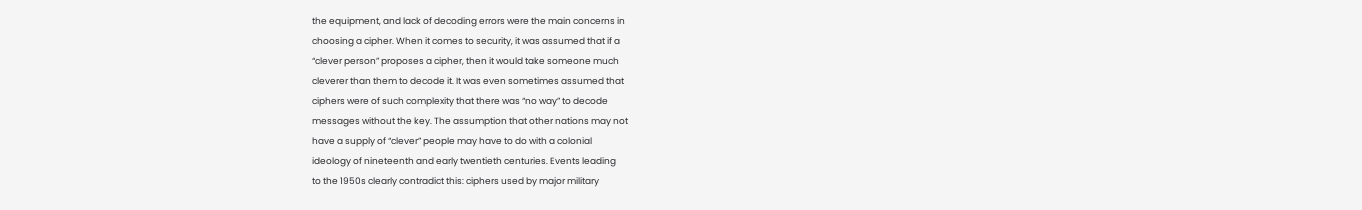the equipment, and lack of decoding errors were the main concerns in
choosing a cipher. When it comes to security, it was assumed that if a
“clever person” proposes a cipher, then it would take someone much
cleverer than them to decode it. It was even sometimes assumed that
ciphers were of such complexity that there was “no way” to decode
messages without the key. The assumption that other nations may not
have a supply of “clever” people may have to do with a colonial
ideology of nineteenth and early twentieth centuries. Events leading
to the 1950s clearly contradict this: ciphers used by major military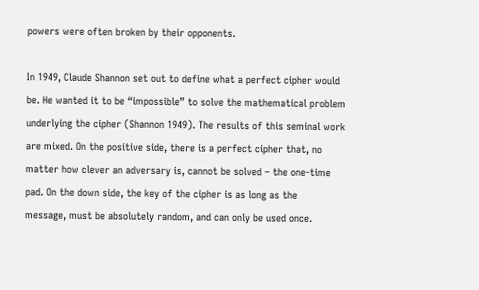powers were often broken by their opponents.

In 1949, Claude Shannon set out to define what a perfect cipher would
be. He wanted it to be “impossible” to solve the mathematical problem
underlying the cipher (Shannon 1949). The results of this seminal work
are mixed. On the positive side, there is a perfect cipher that, no
matter how clever an adversary is, cannot be solved – the one-time
pad. On the down side, the key of the cipher is as long as the
message, must be absolutely random, and can only be used once.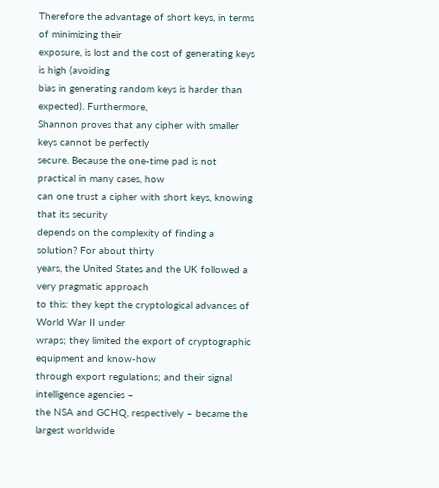Therefore the advantage of short keys, in terms of minimizing their
exposure, is lost and the cost of generating keys is high (avoiding
bias in generating random keys is harder than expected). Furthermore,
Shannon proves that any cipher with smaller keys cannot be perfectly
secure. Because the one-time pad is not practical in many cases, how
can one trust a cipher with short keys, knowing that its security
depends on the complexity of finding a solution? For about thirty
years, the United States and the UK followed a very pragmatic approach
to this: they kept the cryptological advances of World War II under
wraps; they limited the export of cryptographic equipment and know-how
through export regulations; and their signal intelligence agencies –
the NSA and GCHQ, respectively – became the largest worldwide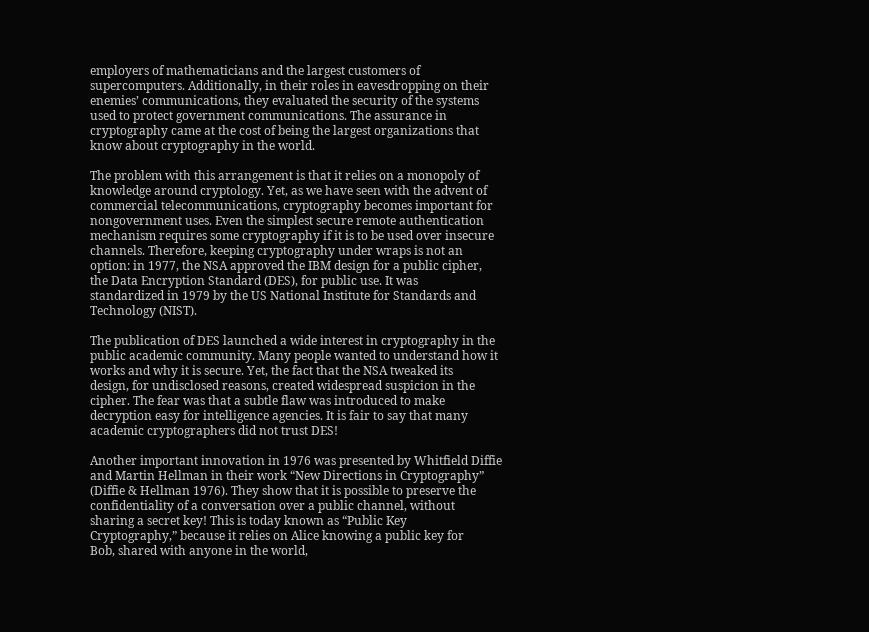employers of mathematicians and the largest customers of
supercomputers. Additionally, in their roles in eavesdropping on their
enemies’ communications, they evaluated the security of the systems
used to protect government communications. The assurance in
cryptography came at the cost of being the largest organizations that
know about cryptography in the world.

The problem with this arrangement is that it relies on a monopoly of
knowledge around cryptology. Yet, as we have seen with the advent of
commercial telecommunications, cryptography becomes important for
nongovernment uses. Even the simplest secure remote authentication
mechanism requires some cryptography if it is to be used over insecure
channels. Therefore, keeping cryptography under wraps is not an
option: in 1977, the NSA approved the IBM design for a public cipher,
the Data Encryption Standard (DES), for public use. It was
standardized in 1979 by the US National Institute for Standards and
Technology (NIST).

The publication of DES launched a wide interest in cryptography in the
public academic community. Many people wanted to understand how it
works and why it is secure. Yet, the fact that the NSA tweaked its
design, for undisclosed reasons, created widespread suspicion in the
cipher. The fear was that a subtle flaw was introduced to make
decryption easy for intelligence agencies. It is fair to say that many
academic cryptographers did not trust DES!

Another important innovation in 1976 was presented by Whitfield Diffie
and Martin Hellman in their work “New Directions in Cryptography”
(Diffie & Hellman 1976). They show that it is possible to preserve the
confidentiality of a conversation over a public channel, without
sharing a secret key! This is today known as “Public Key
Cryptography,” because it relies on Alice knowing a public key for
Bob, shared with anyone in the world,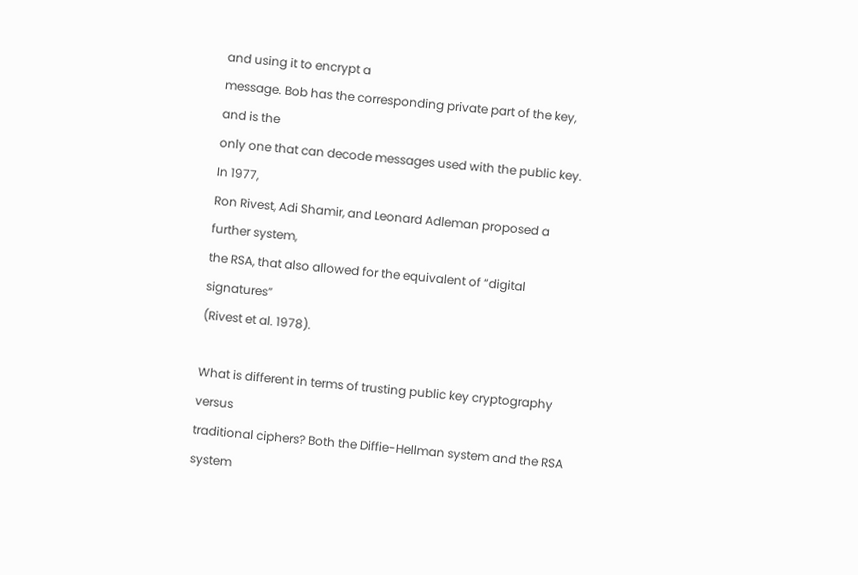and using it to encrypt a
message. Bob has the corresponding private part of the key, and is the
only one that can decode messages used with the public key. In 1977,
Ron Rivest, Adi Shamir, and Leonard Adleman proposed a further system,
the RSA, that also allowed for the equivalent of “digital signatures”
(Rivest et al. 1978).

What is different in terms of trusting public key cryptography versus
traditional ciphers? Both the Diffie-Hellman system and the RSA system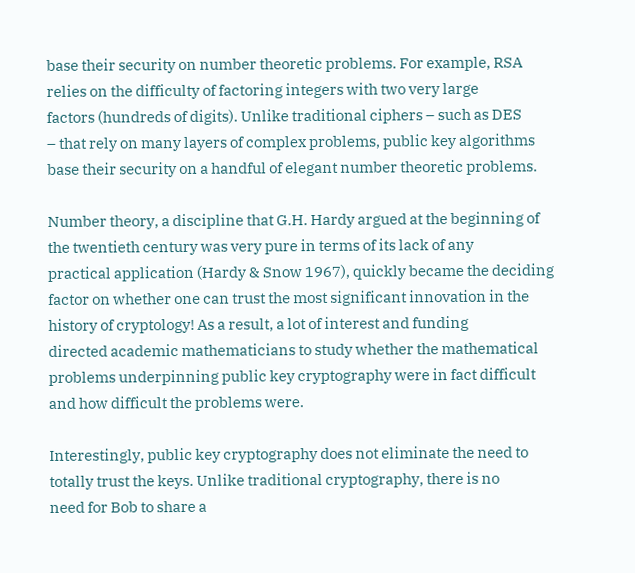base their security on number theoretic problems. For example, RSA
relies on the difficulty of factoring integers with two very large
factors (hundreds of digits). Unlike traditional ciphers – such as DES
– that rely on many layers of complex problems, public key algorithms
base their security on a handful of elegant number theoretic problems.

Number theory, a discipline that G.H. Hardy argued at the beginning of
the twentieth century was very pure in terms of its lack of any
practical application (Hardy & Snow 1967), quickly became the deciding
factor on whether one can trust the most significant innovation in the
history of cryptology! As a result, a lot of interest and funding
directed academic mathematicians to study whether the mathematical
problems underpinning public key cryptography were in fact difficult
and how difficult the problems were.

Interestingly, public key cryptography does not eliminate the need to
totally trust the keys. Unlike traditional cryptography, there is no
need for Bob to share a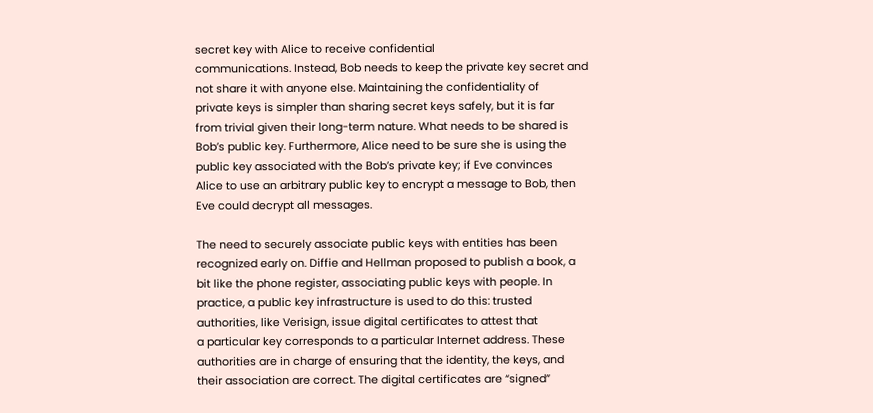secret key with Alice to receive confidential
communications. Instead, Bob needs to keep the private key secret and
not share it with anyone else. Maintaining the confidentiality of
private keys is simpler than sharing secret keys safely, but it is far
from trivial given their long-term nature. What needs to be shared is
Bob’s public key. Furthermore, Alice need to be sure she is using the
public key associated with the Bob’s private key; if Eve convinces
Alice to use an arbitrary public key to encrypt a message to Bob, then
Eve could decrypt all messages.

The need to securely associate public keys with entities has been
recognized early on. Diffie and Hellman proposed to publish a book, a
bit like the phone register, associating public keys with people. In
practice, a public key infrastructure is used to do this: trusted
authorities, like Verisign, issue digital certificates to attest that
a particular key corresponds to a particular Internet address. These
authorities are in charge of ensuring that the identity, the keys, and
their association are correct. The digital certificates are “signed”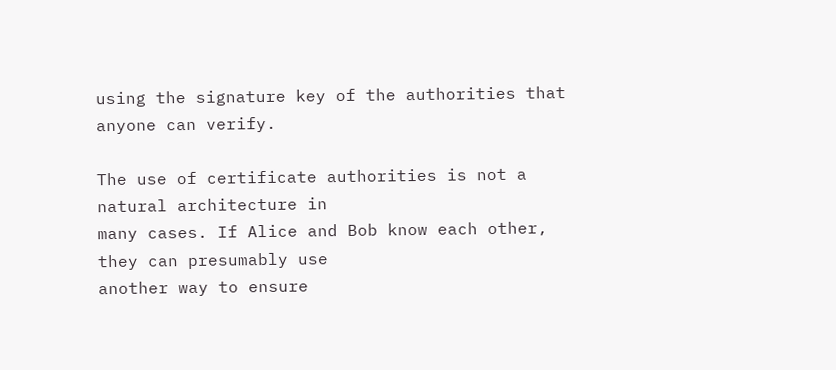using the signature key of the authorities that anyone can verify.

The use of certificate authorities is not a natural architecture in
many cases. If Alice and Bob know each other, they can presumably use
another way to ensure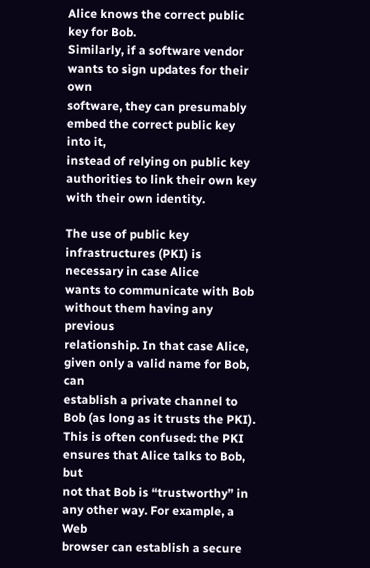Alice knows the correct public key for Bob.
Similarly, if a software vendor wants to sign updates for their own
software, they can presumably embed the correct public key into it,
instead of relying on public key authorities to link their own key
with their own identity.

The use of public key infrastructures (PKI) is necessary in case Alice
wants to communicate with Bob without them having any previous
relationship. In that case Alice, given only a valid name for Bob, can
establish a private channel to Bob (as long as it trusts the PKI).
This is often confused: the PKI ensures that Alice talks to Bob, but
not that Bob is “trustworthy” in any other way. For example, a Web
browser can establish a secure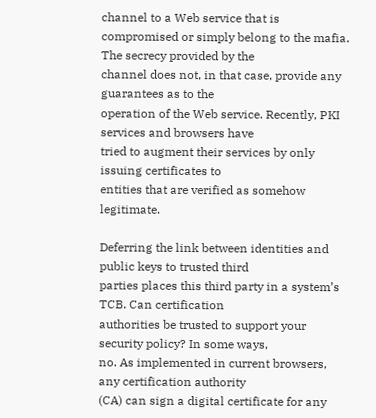channel to a Web service that is
compromised or simply belong to the mafia. The secrecy provided by the
channel does not, in that case, provide any guarantees as to the
operation of the Web service. Recently, PKI services and browsers have
tried to augment their services by only issuing certificates to
entities that are verified as somehow legitimate.

Deferring the link between identities and public keys to trusted third
parties places this third party in a system’s TCB. Can certification
authorities be trusted to support your security policy? In some ways,
no. As implemented in current browsers, any certification authority
(CA) can sign a digital certificate for any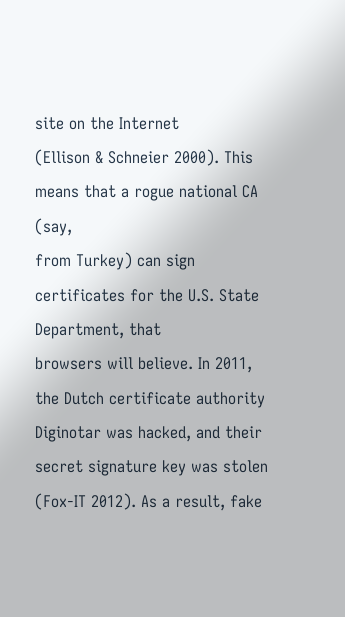site on the Internet
(Ellison & Schneier 2000). This means that a rogue national CA (say,
from Turkey) can sign certificates for the U.S. State Department, that
browsers will believe. In 2011, the Dutch certificate authority
Diginotar was hacked, and their secret signature key was stolen
(Fox-IT 2012). As a result, fake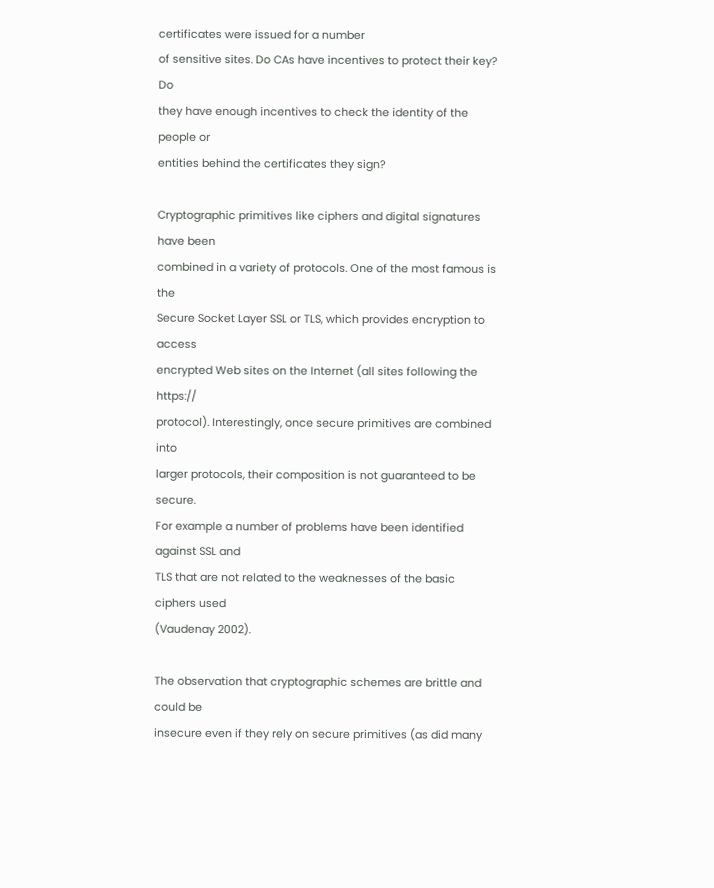certificates were issued for a number
of sensitive sites. Do CAs have incentives to protect their key? Do
they have enough incentives to check the identity of the people or
entities behind the certificates they sign?

Cryptographic primitives like ciphers and digital signatures have been
combined in a variety of protocols. One of the most famous is the
Secure Socket Layer SSL or TLS, which provides encryption to access
encrypted Web sites on the Internet (all sites following the https://
protocol). Interestingly, once secure primitives are combined into
larger protocols, their composition is not guaranteed to be secure.
For example a number of problems have been identified against SSL and
TLS that are not related to the weaknesses of the basic ciphers used
(Vaudenay 2002).

The observation that cryptographic schemes are brittle and could be
insecure even if they rely on secure primitives (as did many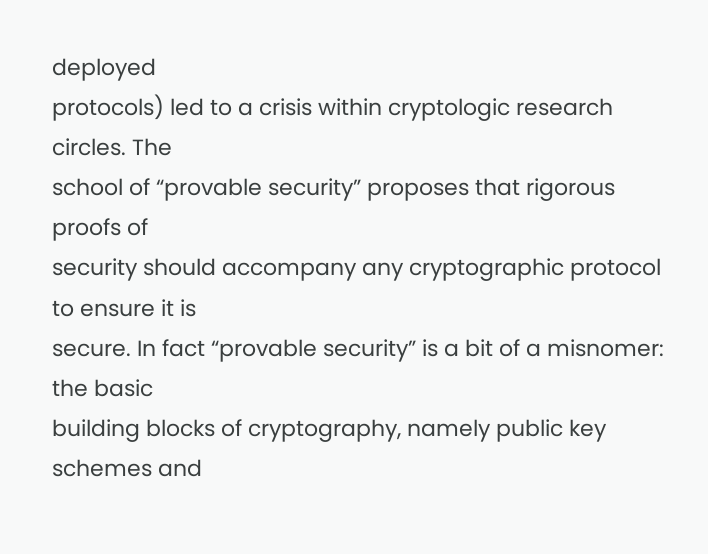deployed
protocols) led to a crisis within cryptologic research circles. The
school of “provable security” proposes that rigorous proofs of
security should accompany any cryptographic protocol to ensure it is
secure. In fact “provable security” is a bit of a misnomer: the basic
building blocks of cryptography, namely public key schemes and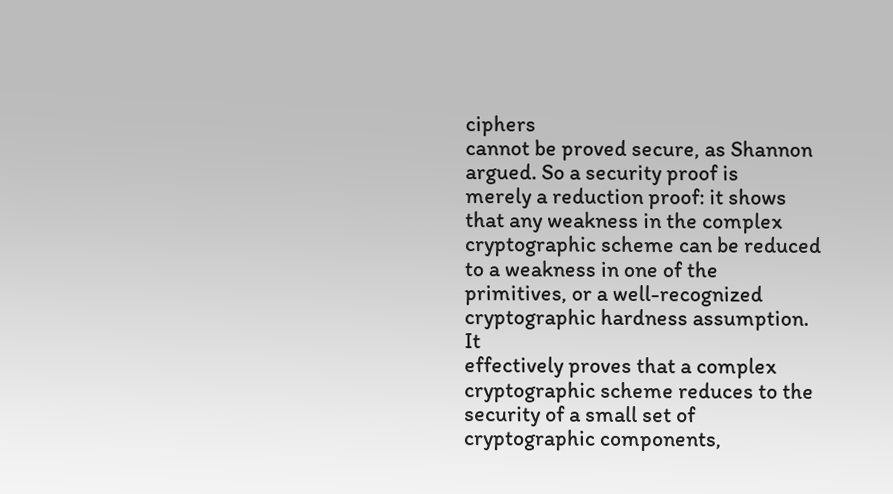ciphers
cannot be proved secure, as Shannon argued. So a security proof is
merely a reduction proof: it shows that any weakness in the complex
cryptographic scheme can be reduced to a weakness in one of the
primitives, or a well-recognized cryptographic hardness assumption. It
effectively proves that a complex cryptographic scheme reduces to the
security of a small set of cryptographic components,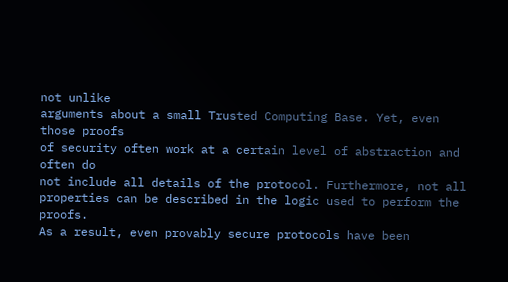not unlike
arguments about a small Trusted Computing Base. Yet, even those proofs
of security often work at a certain level of abstraction and often do
not include all details of the protocol. Furthermore, not all
properties can be described in the logic used to perform the proofs.
As a result, even provably secure protocols have been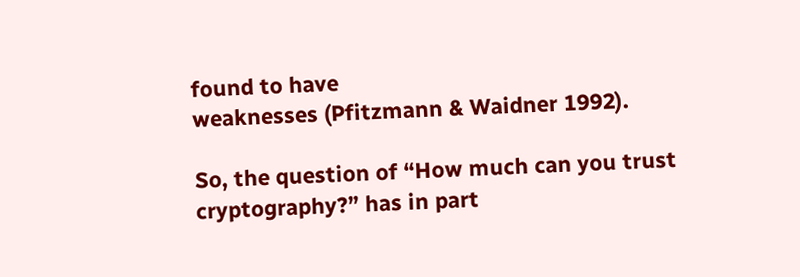found to have
weaknesses (Pfitzmann & Waidner 1992).

So, the question of “How much can you trust cryptography?” has in part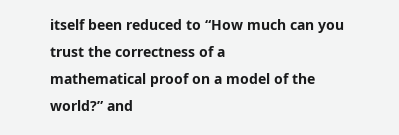itself been reduced to “How much can you trust the correctness of a
mathematical proof on a model of the world?” and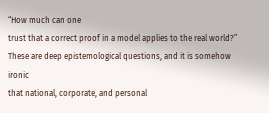“How much can one
trust that a correct proof in a model applies to the real world?”
These are deep epistemological questions, and it is somehow ironic
that national, corporate, and personal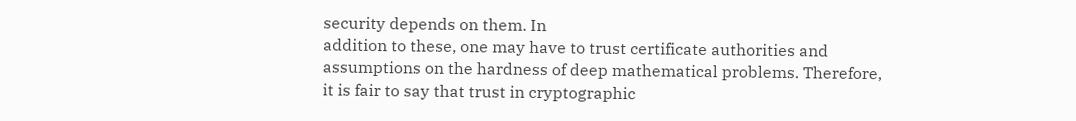security depends on them. In
addition to these, one may have to trust certificate authorities and
assumptions on the hardness of deep mathematical problems. Therefore,
it is fair to say that trust in cryptographic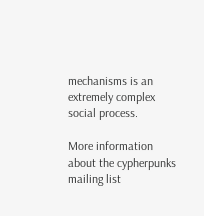mechanisms is an
extremely complex social process.

More information about the cypherpunks mailing list